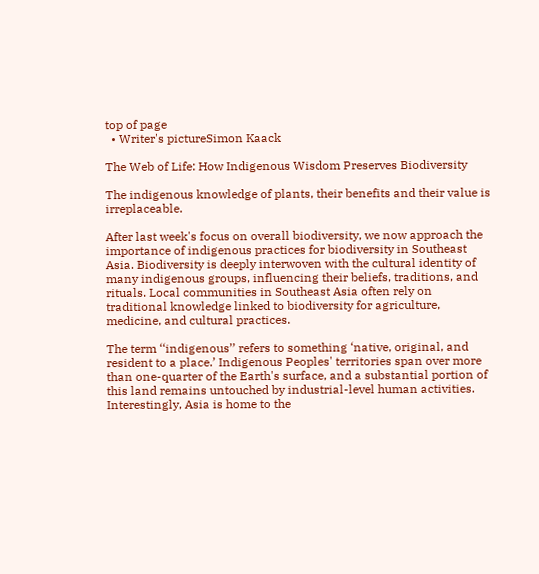top of page
  • Writer's pictureSimon Kaack

The Web of Life: How Indigenous Wisdom Preserves Biodiversity

The indigenous knowledge of plants, their benefits and their value is irreplaceable.

After last week's focus on overall biodiversity, we now approach the importance of indigenous practices for biodiversity in Southeast Asia. Biodiversity is deeply interwoven with the cultural identity of many indigenous groups, influencing their beliefs, traditions, and rituals. Local communities in Southeast Asia often rely on traditional knowledge linked to biodiversity for agriculture, medicine, and cultural practices.

The term ‘‘indigenous’’ refers to something ‘native, original, and resident to a place.’ Indigenous Peoples' territories span over more than one-quarter of the Earth's surface, and a substantial portion of this land remains untouched by industrial-level human activities.  Interestingly, Asia is home to the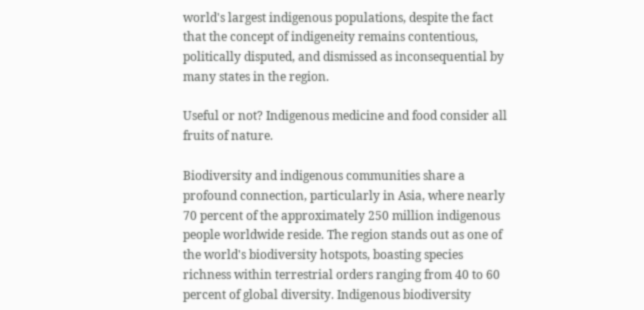world's largest indigenous populations, despite the fact that the concept of indigeneity remains contentious, politically disputed, and dismissed as inconsequential by many states in the region.

Useful or not? Indigenous medicine and food consider all fruits of nature.

Biodiversity and indigenous communities share a profound connection, particularly in Asia, where nearly 70 percent of the approximately 250 million indigenous people worldwide reside. The region stands out as one of the world's biodiversity hotspots, boasting species richness within terrestrial orders ranging from 40 to 60 percent of global diversity. Indigenous biodiversity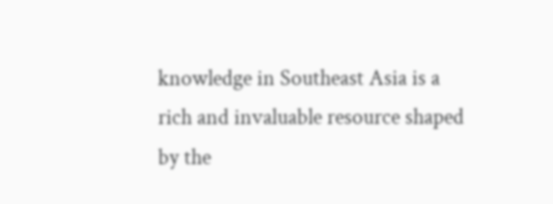knowledge in Southeast Asia is a rich and invaluable resource shaped by the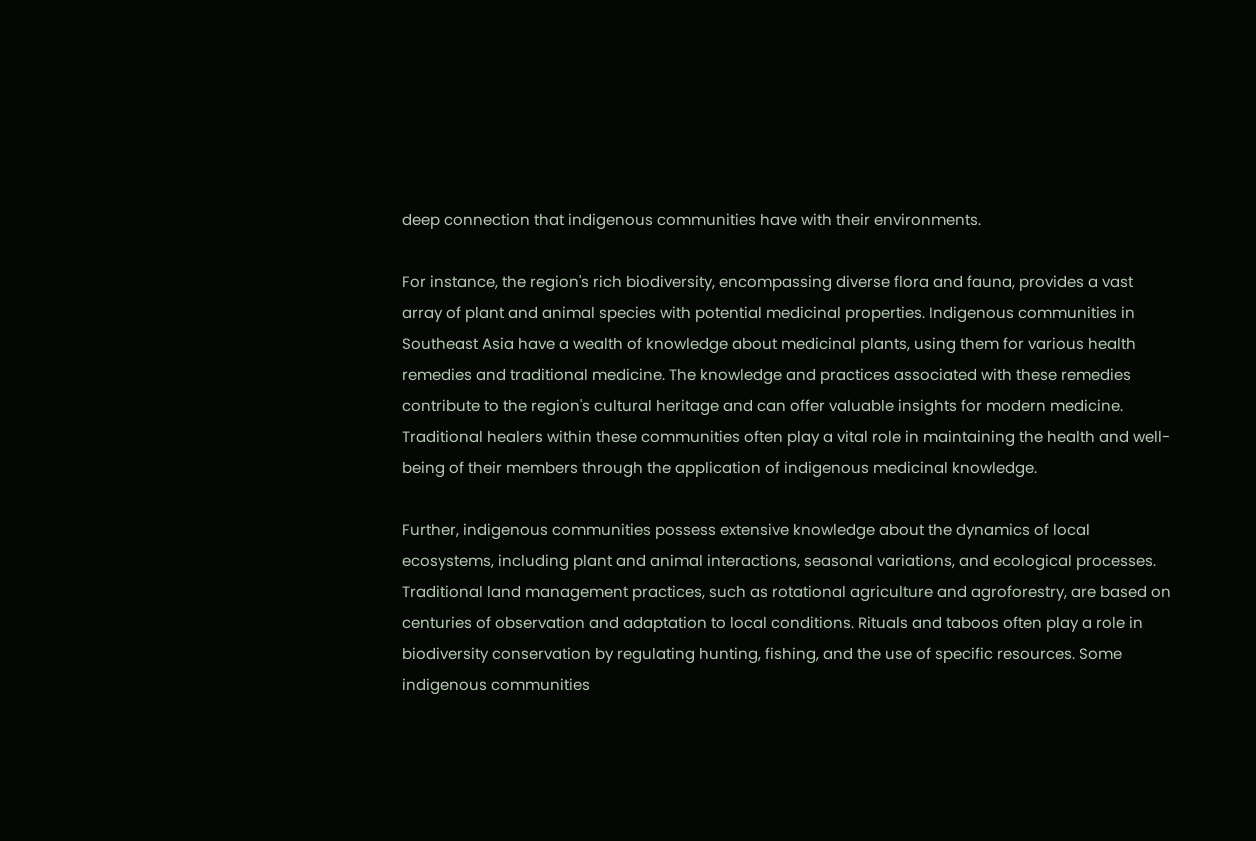deep connection that indigenous communities have with their environments.

For instance, the region's rich biodiversity, encompassing diverse flora and fauna, provides a vast array of plant and animal species with potential medicinal properties. Indigenous communities in Southeast Asia have a wealth of knowledge about medicinal plants, using them for various health remedies and traditional medicine. The knowledge and practices associated with these remedies contribute to the region's cultural heritage and can offer valuable insights for modern medicine. Traditional healers within these communities often play a vital role in maintaining the health and well-being of their members through the application of indigenous medicinal knowledge.

Further, indigenous communities possess extensive knowledge about the dynamics of local ecosystems, including plant and animal interactions, seasonal variations, and ecological processes. Traditional land management practices, such as rotational agriculture and agroforestry, are based on centuries of observation and adaptation to local conditions. Rituals and taboos often play a role in biodiversity conservation by regulating hunting, fishing, and the use of specific resources. Some indigenous communities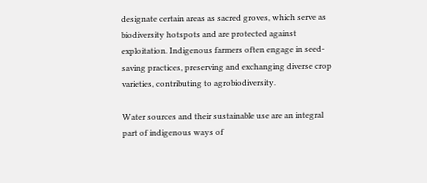designate certain areas as sacred groves, which serve as biodiversity hotspots and are protected against exploitation. Indigenous farmers often engage in seed-saving practices, preserving and exchanging diverse crop varieties, contributing to agrobiodiversity.

Water sources and their sustainable use are an integral part of indigenous ways of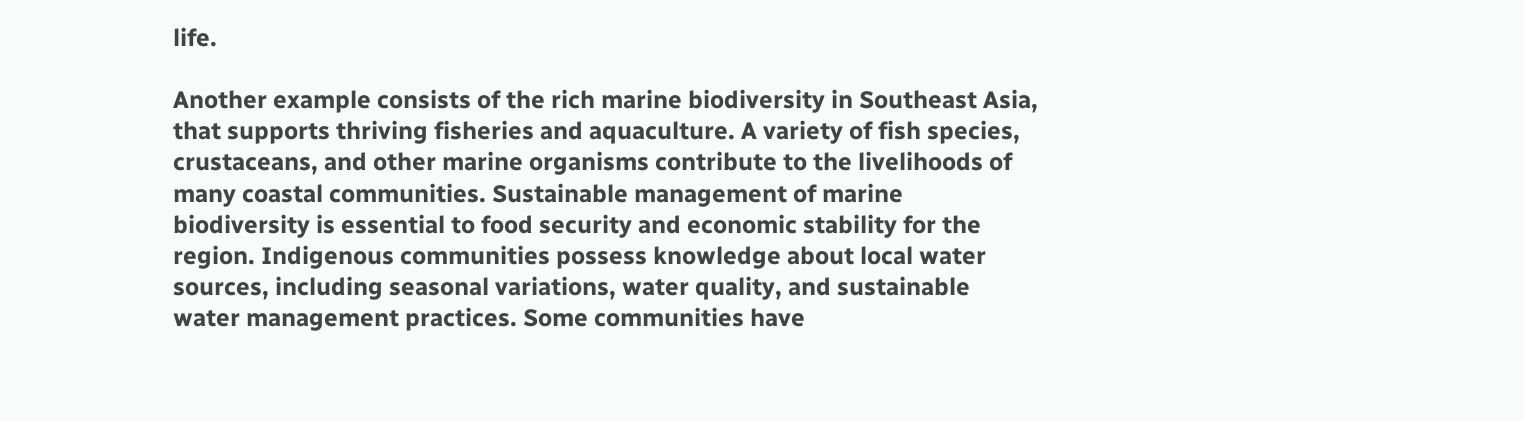life.

Another example consists of the rich marine biodiversity in Southeast Asia, that supports thriving fisheries and aquaculture. A variety of fish species, crustaceans, and other marine organisms contribute to the livelihoods of many coastal communities. Sustainable management of marine biodiversity is essential to food security and economic stability for the region. Indigenous communities possess knowledge about local water sources, including seasonal variations, water quality, and sustainable water management practices. Some communities have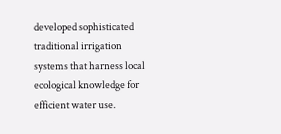developed sophisticated traditional irrigation systems that harness local ecological knowledge for efficient water use.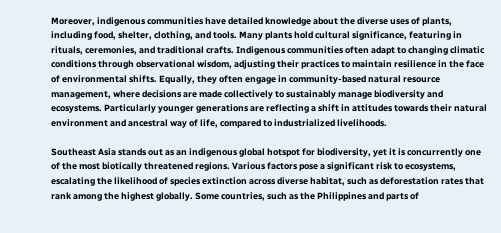Moreover, indigenous communities have detailed knowledge about the diverse uses of plants, including food, shelter, clothing, and tools. Many plants hold cultural significance, featuring in rituals, ceremonies, and traditional crafts. Indigenous communities often adapt to changing climatic conditions through observational wisdom, adjusting their practices to maintain resilience in the face of environmental shifts. Equally, they often engage in community-based natural resource management, where decisions are made collectively to sustainably manage biodiversity and ecosystems. Particularly younger generations are reflecting a shift in attitudes towards their natural environment and ancestral way of life, compared to industrialized livelihoods.

Southeast Asia stands out as an indigenous global hotspot for biodiversity, yet it is concurrently one of the most biotically threatened regions. Various factors pose a significant risk to ecosystems, escalating the likelihood of species extinction across diverse habitat, such as deforestation rates that rank among the highest globally. Some countries, such as the Philippines and parts of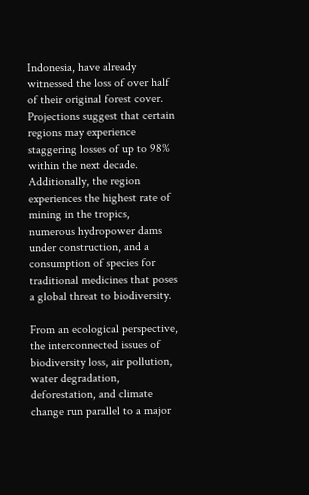Indonesia, have already witnessed the loss of over half of their original forest cover. Projections suggest that certain regions may experience staggering losses of up to 98% within the next decade. Additionally, the region experiences the highest rate of mining in the tropics, numerous hydropower dams under construction, and a consumption of species for traditional medicines that poses a global threat to biodiversity.

From an ecological perspective, the interconnected issues of biodiversity loss, air pollution, water degradation, deforestation, and climate change run parallel to a major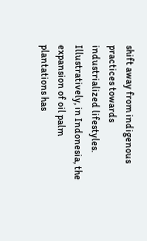shift away from indigenous practices towards industrialized lifestyles. Illustratively, in Indonesia, the expansion of oil palm plantations has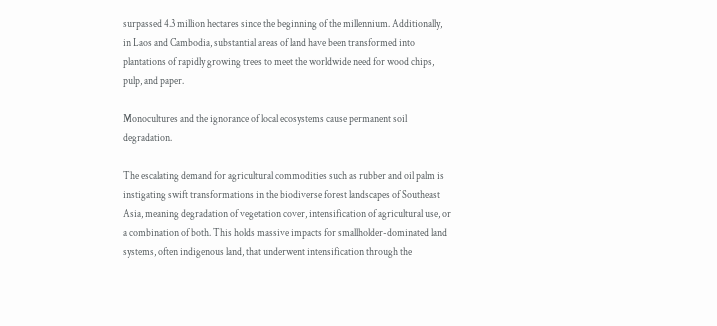surpassed 4.3 million hectares since the beginning of the millennium. Additionally, in Laos and Cambodia, substantial areas of land have been transformed into plantations of rapidly growing trees to meet the worldwide need for wood chips, pulp, and paper.

Monocultures and the ignorance of local ecosystems cause permanent soil degradation.

The escalating demand for agricultural commodities such as rubber and oil palm is instigating swift transformations in the biodiverse forest landscapes of Southeast Asia, meaning degradation of vegetation cover, intensification of agricultural use, or a combination of both. This holds massive impacts for smallholder-dominated land systems, often indigenous land, that underwent intensification through the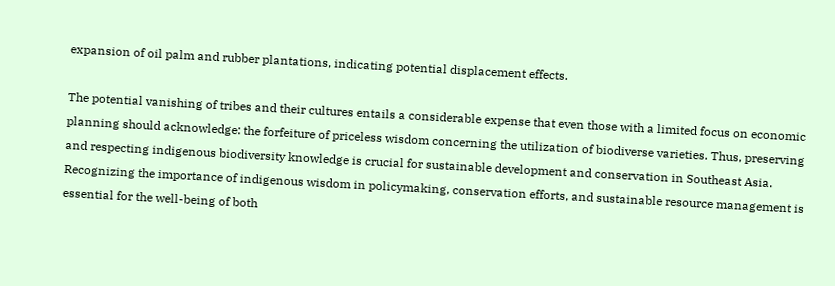expansion of oil palm and rubber plantations, indicating potential displacement effects.

The potential vanishing of tribes and their cultures entails a considerable expense that even those with a limited focus on economic planning should acknowledge: the forfeiture of priceless wisdom concerning the utilization of biodiverse varieties. Thus, preserving and respecting indigenous biodiversity knowledge is crucial for sustainable development and conservation in Southeast Asia. Recognizing the importance of indigenous wisdom in policymaking, conservation efforts, and sustainable resource management is essential for the well-being of both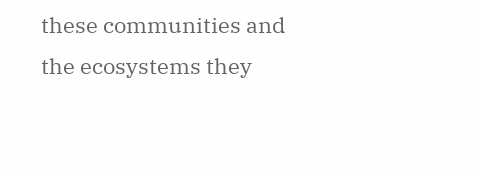these communities and the ecosystems they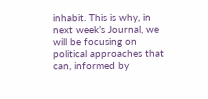inhabit. This is why, in next week’s Journal, we will be focusing on political approaches that can, informed by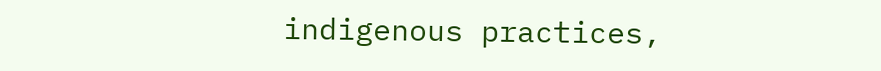indigenous practices,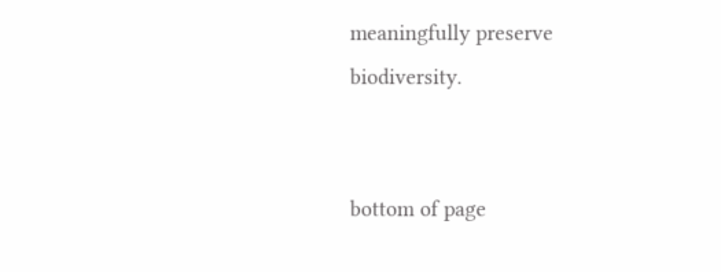meaningfully preserve biodiversity.


bottom of page